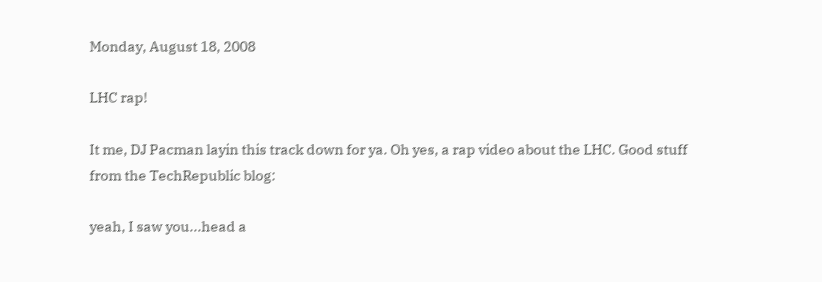Monday, August 18, 2008

LHC rap!

It me, DJ Pacman layin this track down for ya. Oh yes, a rap video about the LHC. Good stuff from the TechRepublic blog:

yeah, I saw you...head a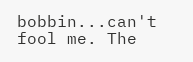bobbin...can't fool me. The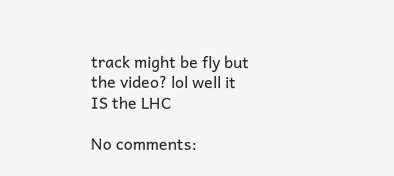track might be fly but the video? lol well it IS the LHC

No comments: